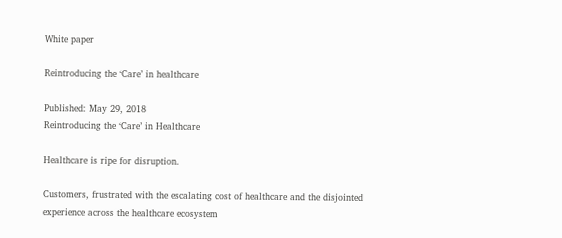White paper

Reintroducing the ‘Care’ in healthcare

Published: May 29, 2018
Reintroducing the ‘Care’ in Healthcare

Healthcare is ripe for disruption.

Customers, frustrated with the escalating cost of healthcare and the disjointed experience across the healthcare ecosystem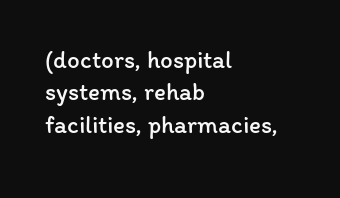(doctors, hospital systems, rehab facilities, pharmacies,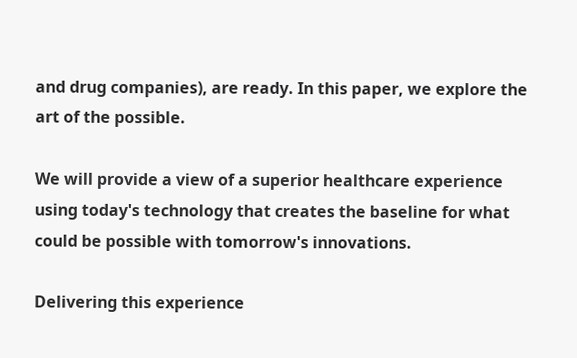and drug companies), are ready. In this paper, we explore the art of the possible.

We will provide a view of a superior healthcare experience using today's technology that creates the baseline for what could be possible with tomorrow's innovations.

Delivering this experience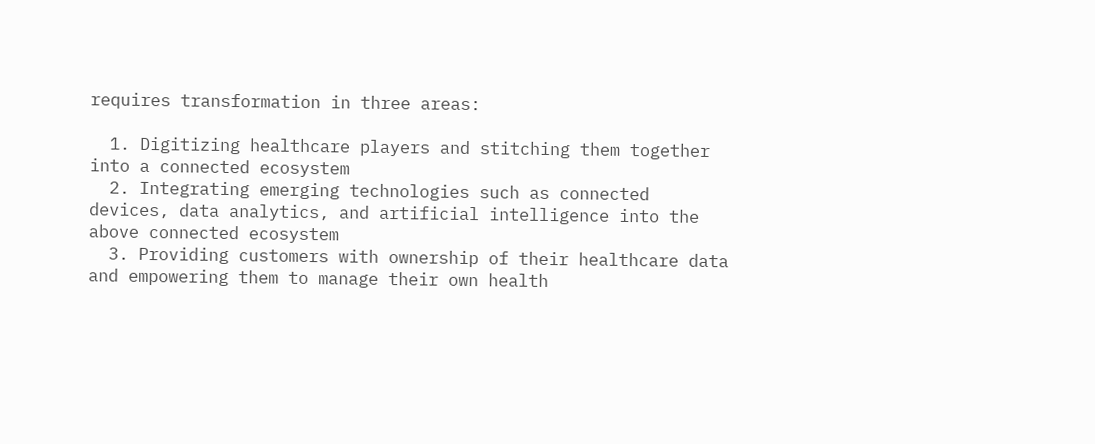requires transformation in three areas:

  1. Digitizing healthcare players and stitching them together into a connected ecosystem
  2. Integrating emerging technologies such as connected devices, data analytics, and artificial intelligence into the above connected ecosystem
  3. Providing customers with ownership of their healthcare data and empowering them to manage their own health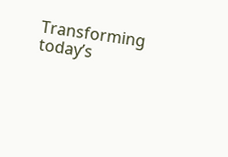Transforming today’s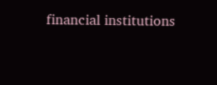financial institutions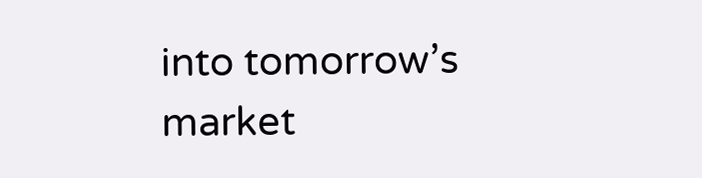into tomorrow’s market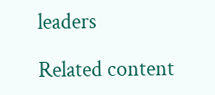leaders

Related content